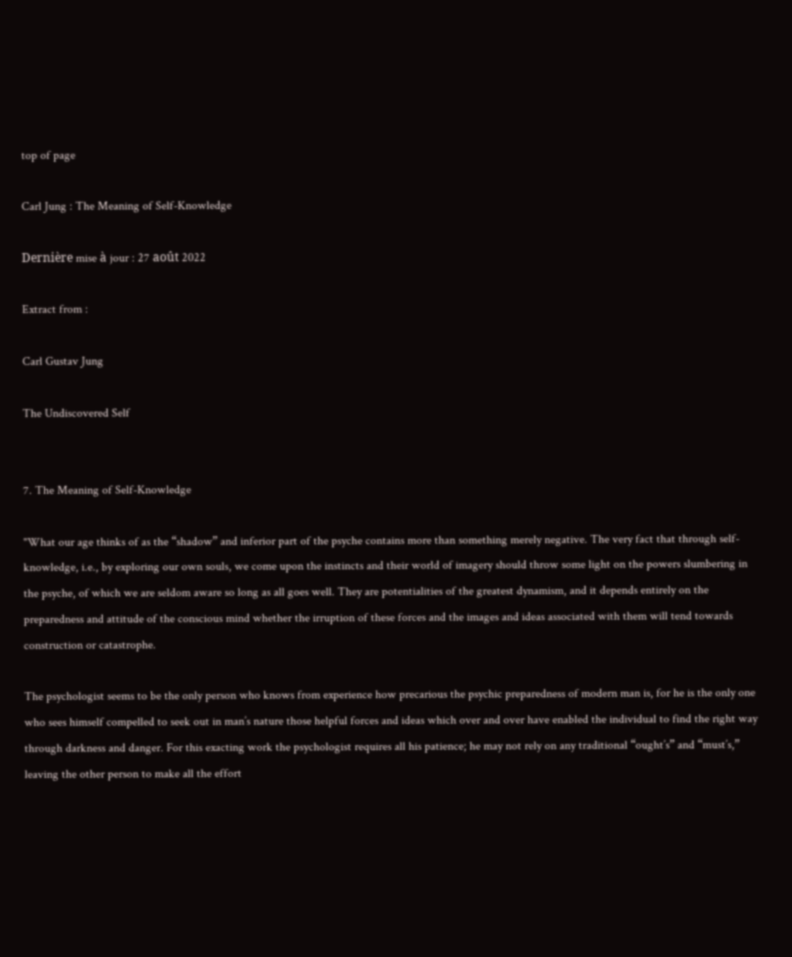top of page

Carl Jung : The Meaning of Self-Knowledge

Dernière mise à jour : 27 août 2022

Extract from :

Carl Gustav Jung

The Undiscovered Self


7. The Meaning of Self-Knowledge

"What our age thinks of as the “shadow” and inferior part of the psyche contains more than something merely negative. The very fact that through self-knowledge, i.e., by exploring our own souls, we come upon the instincts and their world of imagery should throw some light on the powers slumbering in the psyche, of which we are seldom aware so long as all goes well. They are potentialities of the greatest dynamism, and it depends entirely on the preparedness and attitude of the conscious mind whether the irruption of these forces and the images and ideas associated with them will tend towards construction or catastrophe.

The psychologist seems to be the only person who knows from experience how precarious the psychic preparedness of modern man is, for he is the only one who sees himself compelled to seek out in man’s nature those helpful forces and ideas which over and over have enabled the individual to find the right way through darkness and danger. For this exacting work the psychologist requires all his patience; he may not rely on any traditional “ought’s” and “must’s,” leaving the other person to make all the effort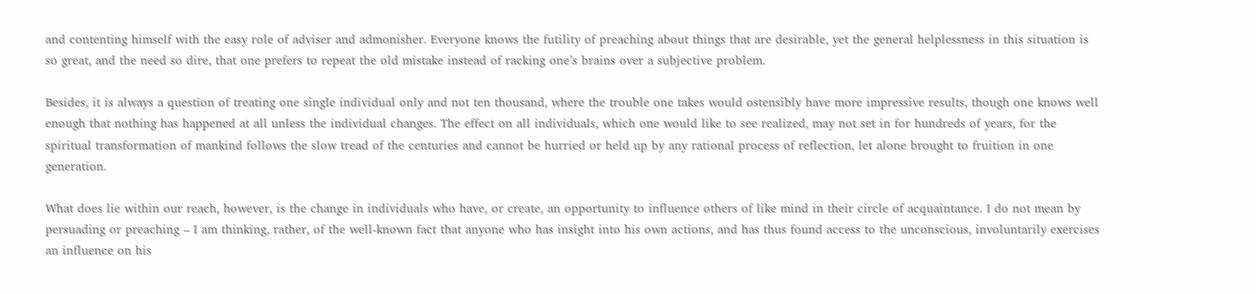and contenting himself with the easy role of adviser and admonisher. Everyone knows the futility of preaching about things that are desirable, yet the general helplessness in this situation is so great, and the need so dire, that one prefers to repeat the old mistake instead of racking one’s brains over a subjective problem.

Besides, it is always a question of treating one single individual only and not ten thousand, where the trouble one takes would ostensibly have more impressive results, though one knows well enough that nothing has happened at all unless the individual changes. The effect on all individuals, which one would like to see realized, may not set in for hundreds of years, for the spiritual transformation of mankind follows the slow tread of the centuries and cannot be hurried or held up by any rational process of reflection, let alone brought to fruition in one generation.

What does lie within our reach, however, is the change in individuals who have, or create, an opportunity to influence others of like mind in their circle of acquaintance. I do not mean by persuading or preaching – I am thinking, rather, of the well-known fact that anyone who has insight into his own actions, and has thus found access to the unconscious, involuntarily exercises an influence on his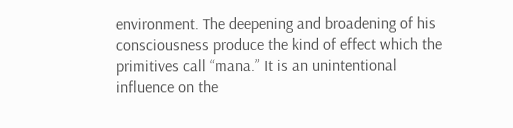environment. The deepening and broadening of his consciousness produce the kind of effect which the primitives call “mana.” It is an unintentional influence on the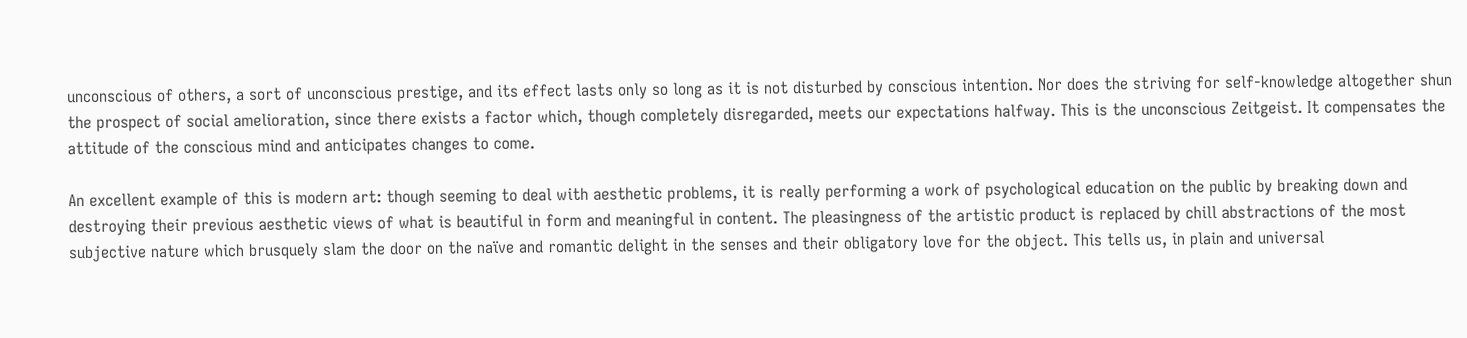unconscious of others, a sort of unconscious prestige, and its effect lasts only so long as it is not disturbed by conscious intention. Nor does the striving for self-knowledge altogether shun the prospect of social amelioration, since there exists a factor which, though completely disregarded, meets our expectations halfway. This is the unconscious Zeitgeist. It compensates the attitude of the conscious mind and anticipates changes to come.

An excellent example of this is modern art: though seeming to deal with aesthetic problems, it is really performing a work of psychological education on the public by breaking down and destroying their previous aesthetic views of what is beautiful in form and meaningful in content. The pleasingness of the artistic product is replaced by chill abstractions of the most subjective nature which brusquely slam the door on the naïve and romantic delight in the senses and their obligatory love for the object. This tells us, in plain and universal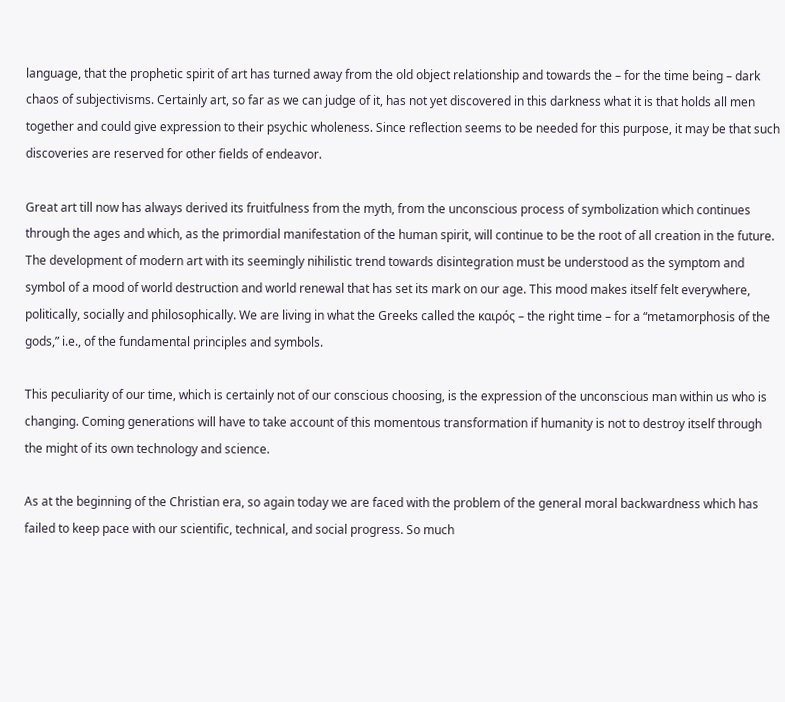language, that the prophetic spirit of art has turned away from the old object relationship and towards the – for the time being – dark chaos of subjectivisms. Certainly art, so far as we can judge of it, has not yet discovered in this darkness what it is that holds all men together and could give expression to their psychic wholeness. Since reflection seems to be needed for this purpose, it may be that such discoveries are reserved for other fields of endeavor.

Great art till now has always derived its fruitfulness from the myth, from the unconscious process of symbolization which continues through the ages and which, as the primordial manifestation of the human spirit, will continue to be the root of all creation in the future. The development of modern art with its seemingly nihilistic trend towards disintegration must be understood as the symptom and symbol of a mood of world destruction and world renewal that has set its mark on our age. This mood makes itself felt everywhere, politically, socially and philosophically. We are living in what the Greeks called the καιρός – the right time – for a “metamorphosis of the gods,” i.e., of the fundamental principles and symbols.

This peculiarity of our time, which is certainly not of our conscious choosing, is the expression of the unconscious man within us who is changing. Coming generations will have to take account of this momentous transformation if humanity is not to destroy itself through the might of its own technology and science.

As at the beginning of the Christian era, so again today we are faced with the problem of the general moral backwardness which has failed to keep pace with our scientific, technical, and social progress. So much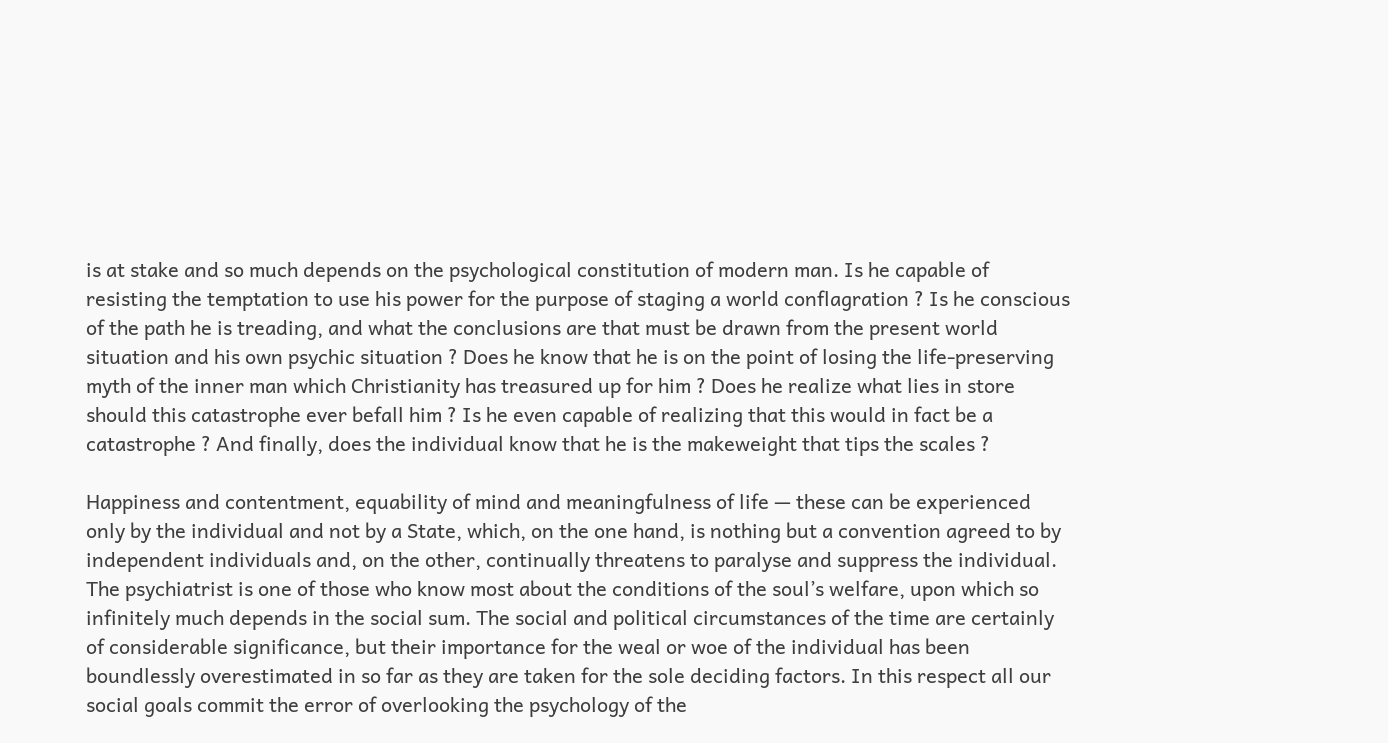is at stake and so much depends on the psychological constitution of modern man. Is he capable of resisting the temptation to use his power for the purpose of staging a world conflagration ? Is he conscious of the path he is treading, and what the conclusions are that must be drawn from the present world situation and his own psychic situation ? Does he know that he is on the point of losing the life-preserving myth of the inner man which Christianity has treasured up for him ? Does he realize what lies in store should this catastrophe ever befall him ? Is he even capable of realizing that this would in fact be a catastrophe ? And finally, does the individual know that he is the makeweight that tips the scales ?

Happiness and contentment, equability of mind and meaningfulness of life — these can be experienced only by the individual and not by a State, which, on the one hand, is nothing but a convention agreed to by independent individuals and, on the other, continually threatens to paralyse and suppress the individual. The psychiatrist is one of those who know most about the conditions of the soul’s welfare, upon which so infinitely much depends in the social sum. The social and political circumstances of the time are certainly of considerable significance, but their importance for the weal or woe of the individual has been boundlessly overestimated in so far as they are taken for the sole deciding factors. In this respect all our social goals commit the error of overlooking the psychology of the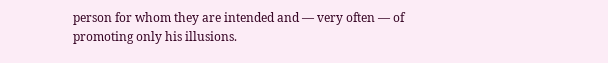person for whom they are intended and — very often — of promoting only his illusions.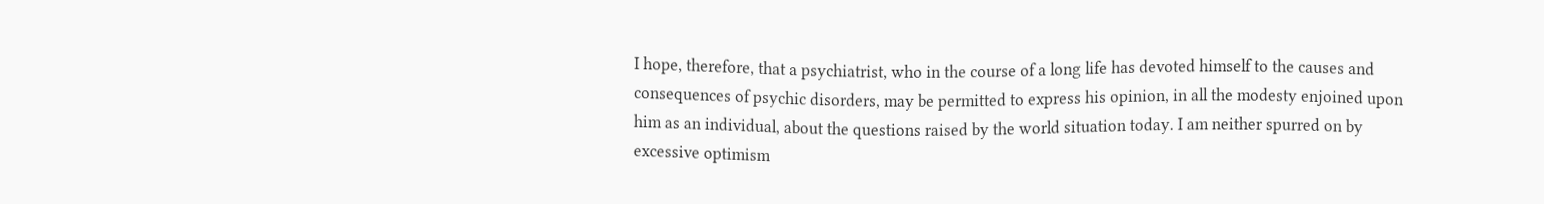I hope, therefore, that a psychiatrist, who in the course of a long life has devoted himself to the causes and consequences of psychic disorders, may be permitted to express his opinion, in all the modesty enjoined upon him as an individual, about the questions raised by the world situation today. I am neither spurred on by excessive optimism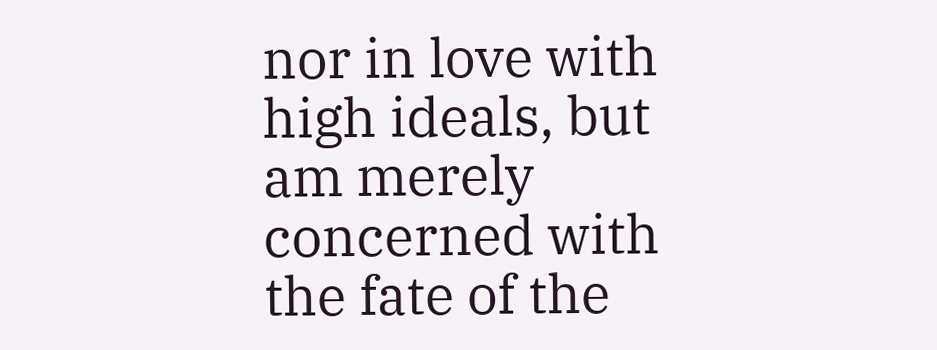nor in love with high ideals, but am merely concerned with the fate of the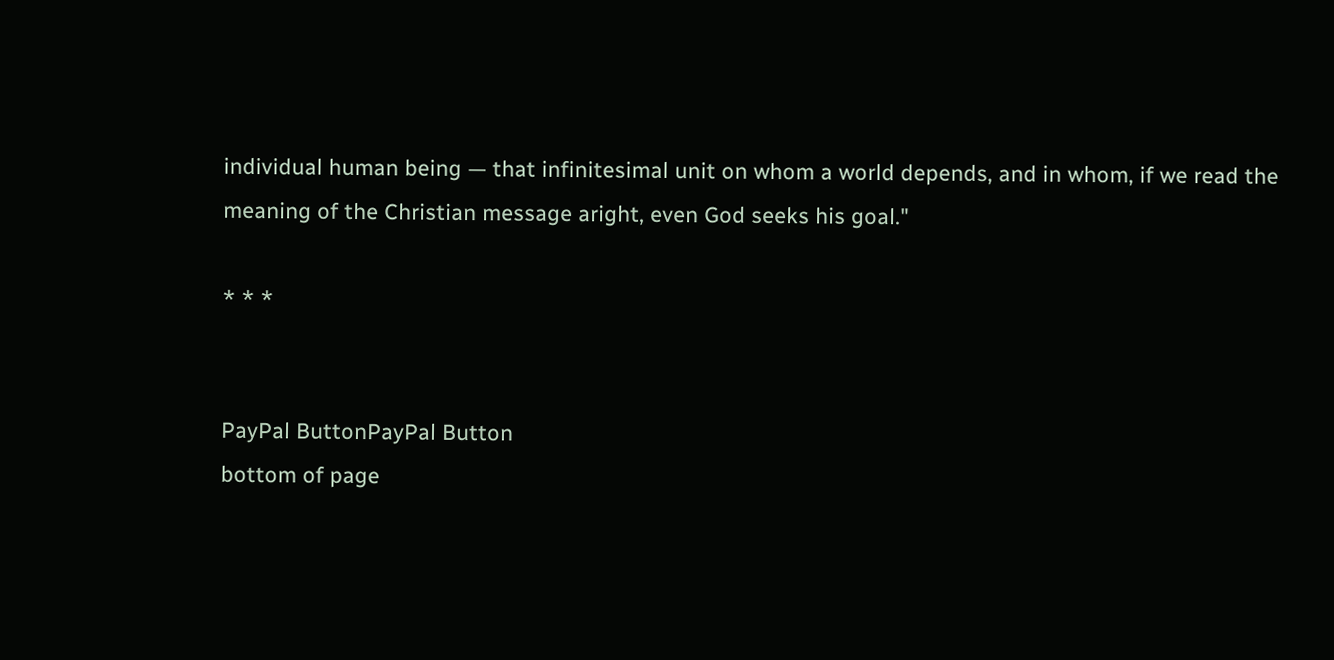individual human being — that infinitesimal unit on whom a world depends, and in whom, if we read the meaning of the Christian message aright, even God seeks his goal."

* * *


PayPal ButtonPayPal Button
bottom of page